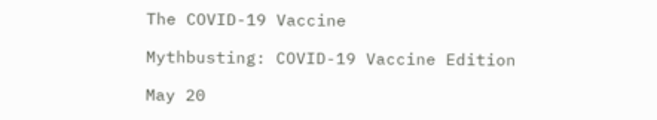The COVID-19 Vaccine

Mythbusting: COVID-19 Vaccine Edition

May 20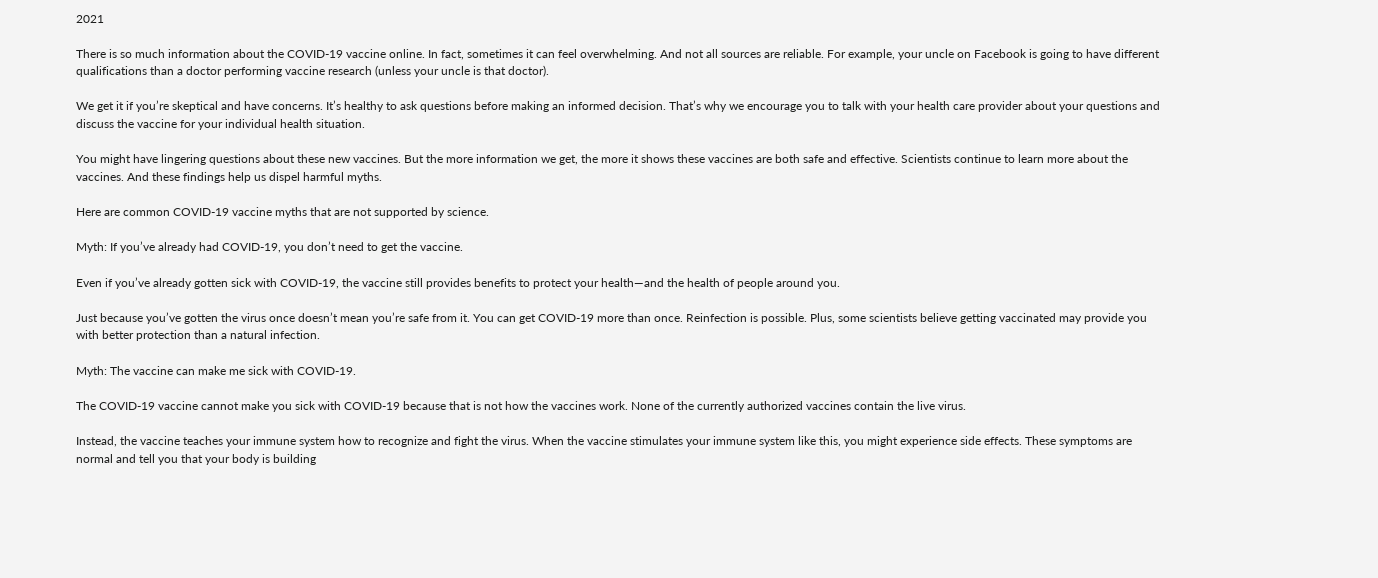2021

There is so much information about the COVID-19 vaccine online. In fact, sometimes it can feel overwhelming. And not all sources are reliable. For example, your uncle on Facebook is going to have different qualifications than a doctor performing vaccine research (unless your uncle is that doctor).

We get it if you’re skeptical and have concerns. It’s healthy to ask questions before making an informed decision. That’s why we encourage you to talk with your health care provider about your questions and discuss the vaccine for your individual health situation.

You might have lingering questions about these new vaccines. But the more information we get, the more it shows these vaccines are both safe and effective. Scientists continue to learn more about the vaccines. And these findings help us dispel harmful myths.

Here are common COVID-19 vaccine myths that are not supported by science.

Myth: If you’ve already had COVID-19, you don’t need to get the vaccine.

Even if you’ve already gotten sick with COVID-19, the vaccine still provides benefits to protect your health—and the health of people around you.

Just because you’ve gotten the virus once doesn’t mean you’re safe from it. You can get COVID-19 more than once. Reinfection is possible. Plus, some scientists believe getting vaccinated may provide you with better protection than a natural infection.

Myth: The vaccine can make me sick with COVID-19.

The COVID-19 vaccine cannot make you sick with COVID-19 because that is not how the vaccines work. None of the currently authorized vaccines contain the live virus.

Instead, the vaccine teaches your immune system how to recognize and fight the virus. When the vaccine stimulates your immune system like this, you might experience side effects. These symptoms are normal and tell you that your body is building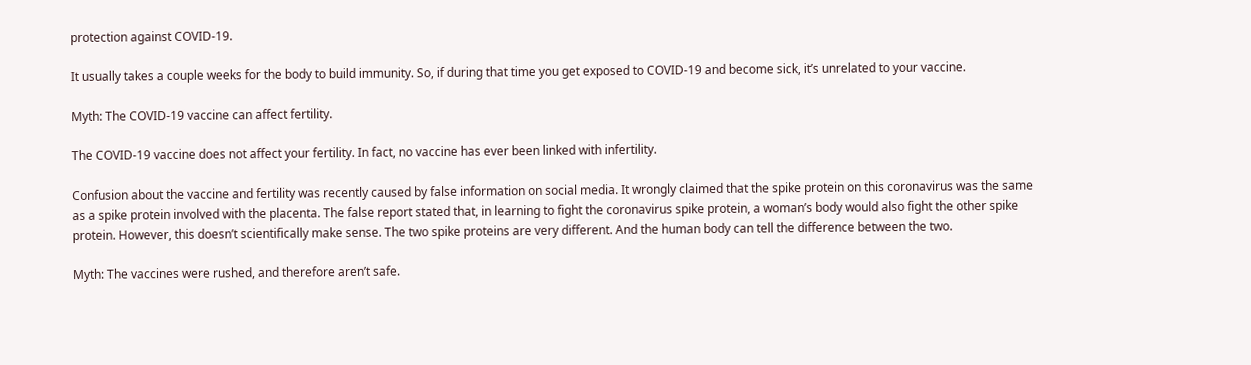protection against COVID-19.

It usually takes a couple weeks for the body to build immunity. So, if during that time you get exposed to COVID-19 and become sick, it’s unrelated to your vaccine.

Myth: The COVID-19 vaccine can affect fertility.

The COVID-19 vaccine does not affect your fertility. In fact, no vaccine has ever been linked with infertility.

Confusion about the vaccine and fertility was recently caused by false information on social media. It wrongly claimed that the spike protein on this coronavirus was the same as a spike protein involved with the placenta. The false report stated that, in learning to fight the coronavirus spike protein, a woman’s body would also fight the other spike protein. However, this doesn’t scientifically make sense. The two spike proteins are very different. And the human body can tell the difference between the two.

Myth: The vaccines were rushed, and therefore aren’t safe.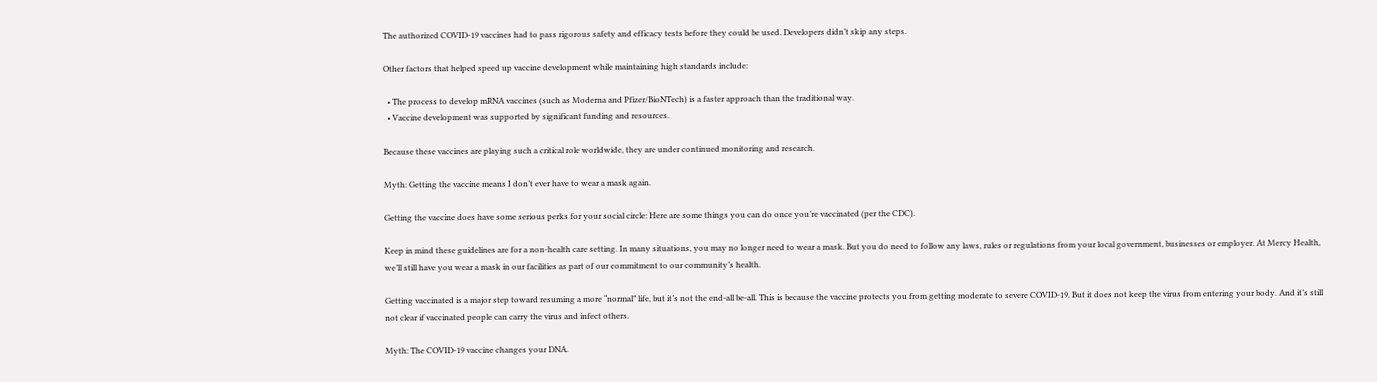The authorized COVID-19 vaccines had to pass rigorous safety and efficacy tests before they could be used. Developers didn’t skip any steps.

Other factors that helped speed up vaccine development while maintaining high standards include:

  • The process to develop mRNA vaccines (such as Moderna and Pfizer/BioNTech) is a faster approach than the traditional way.
  • Vaccine development was supported by significant funding and resources.

Because these vaccines are playing such a critical role worldwide, they are under continued monitoring and research.

Myth: Getting the vaccine means I don’t ever have to wear a mask again.

Getting the vaccine does have some serious perks for your social circle: Here are some things you can do once you’re vaccinated (per the CDC).

Keep in mind these guidelines are for a non-health care setting. In many situations, you may no longer need to wear a mask. But you do need to follow any laws, rules or regulations from your local government, businesses or employer. At Mercy Health, we’ll still have you wear a mask in our facilities as part of our commitment to our community’s health.

Getting vaccinated is a major step toward resuming a more “normal” life, but it’s not the end-all be-all. This is because the vaccine protects you from getting moderate to severe COVID-19. But it does not keep the virus from entering your body. And it’s still not clear if vaccinated people can carry the virus and infect others.

Myth: The COVID-19 vaccine changes your DNA.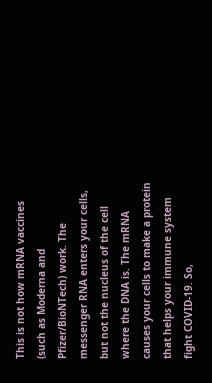This is not how mRNA vaccines (such as Moderna and Pfizer/BioNTech) work. The messenger RNA enters your cells, but not the nucleus of the cell where the DNA is. The mRNA causes your cells to make a protein that helps your immune system fight COVID-19. So,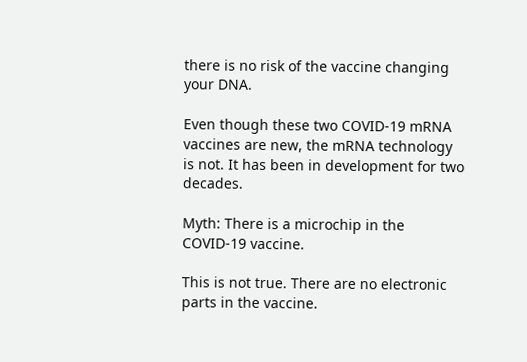there is no risk of the vaccine changing your DNA.

Even though these two COVID-19 mRNA vaccines are new, the mRNA technology is not. It has been in development for two decades.

Myth: There is a microchip in the COVID-19 vaccine.

This is not true. There are no electronic parts in the vaccine.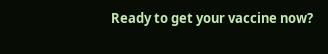Ready to get your vaccine now?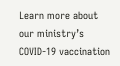Learn more about our ministry’s COVID-19 vaccination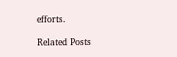efforts.

Related Posts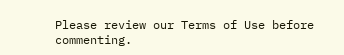Please review our Terms of Use before commenting.